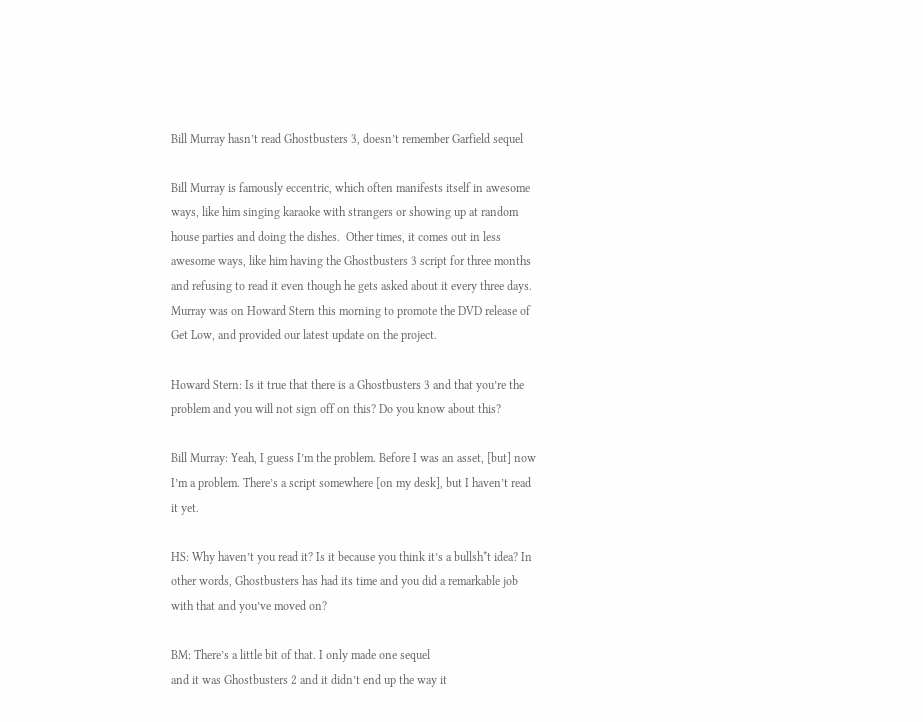Bill Murray hasn’t read Ghostbusters 3, doesn’t remember Garfield sequel

Bill Murray is famously eccentric, which often manifests itself in awesome ways, like him singing karaoke with strangers or showing up at random house parties and doing the dishes.  Other times, it comes out in less awesome ways, like him having the Ghostbusters 3 script for three months and refusing to read it even though he gets asked about it every three days.  Murray was on Howard Stern this morning to promote the DVD release of Get Low, and provided our latest update on the project.

Howard Stern: Is it true that there is a Ghostbusters 3 and that you’re the problem and you will not sign off on this? Do you know about this?

Bill Murray: Yeah, I guess I’m the problem. Before I was an asset, [but] now I’m a problem. There’s a script somewhere [on my desk], but I haven’t read it yet.

HS: Why haven’t you read it? Is it because you think it’s a bullsh*t idea? In other words, Ghostbusters has had its time and you did a remarkable job with that and you’ve moved on?

BM: There’s a little bit of that. I only made one sequel
and it was Ghostbusters 2 and it didn’t end up the way it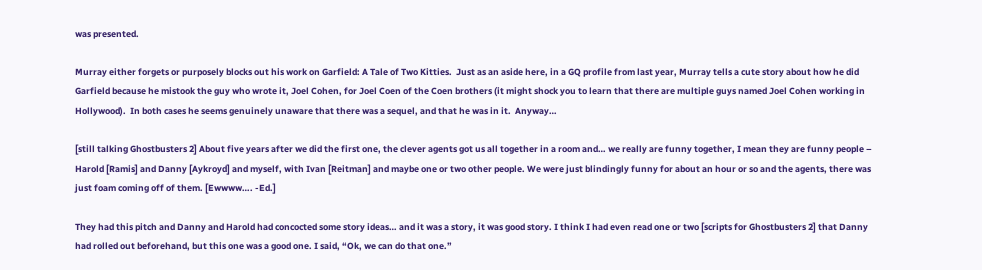was presented.

Murray either forgets or purposely blocks out his work on Garfield: A Tale of Two Kitties.  Just as an aside here, in a GQ profile from last year, Murray tells a cute story about how he did Garfield because he mistook the guy who wrote it, Joel Cohen, for Joel Coen of the Coen brothers (it might shock you to learn that there are multiple guys named Joel Cohen working in Hollywood).  In both cases he seems genuinely unaware that there was a sequel, and that he was in it.  Anyway…

[still talking Ghostbusters 2] About five years after we did the first one, the clever agents got us all together in a room and… we really are funny together, I mean they are funny people – Harold [Ramis] and Danny [Aykroyd] and myself, with Ivan [Reitman] and maybe one or two other people. We were just blindingly funny for about an hour or so and the agents, there was just foam coming off of them. [Ewwww…. -Ed.]

They had this pitch and Danny and Harold had concocted some story ideas… and it was a story, it was good story. I think I had even read one or two [scripts for Ghostbusters 2] that Danny had rolled out beforehand, but this one was a good one. I said, “Ok, we can do that one.”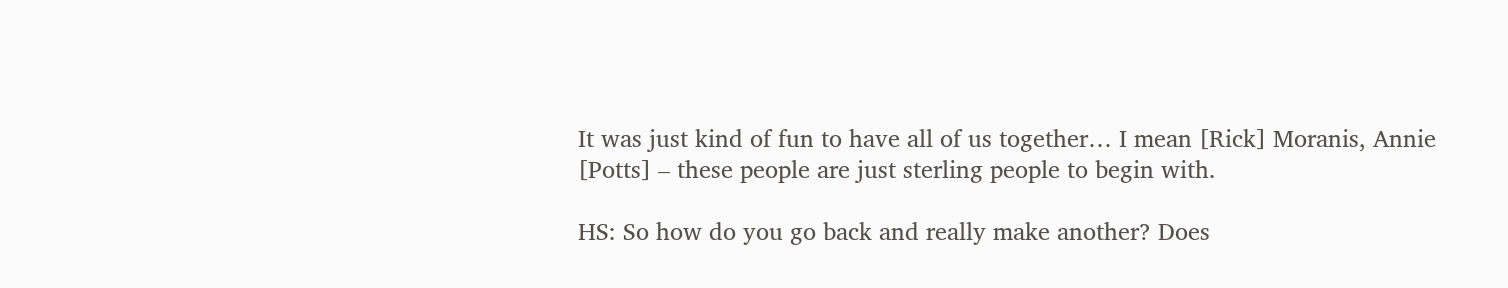It was just kind of fun to have all of us together… I mean [Rick] Moranis, Annie [Potts] – these people are just sterling people to begin with.

HS: So how do you go back and really make another? Does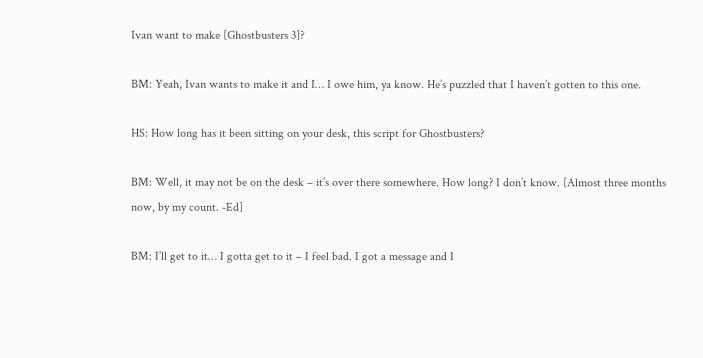Ivan want to make [Ghostbusters 3]?

BM: Yeah, Ivan wants to make it and I… I owe him, ya know. He’s puzzled that I haven’t gotten to this one.

HS: How long has it been sitting on your desk, this script for Ghostbusters?

BM: Well, it may not be on the desk – it’s over there somewhere. How long? I don’t know. [Almost three months now, by my count. -Ed]

BM: I’ll get to it… I gotta get to it – I feel bad. I got a message and I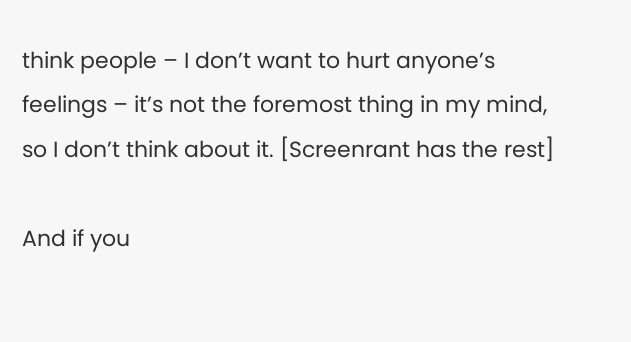think people – I don’t want to hurt anyone’s feelings – it’s not the foremost thing in my mind, so I don’t think about it. [Screenrant has the rest]

And if you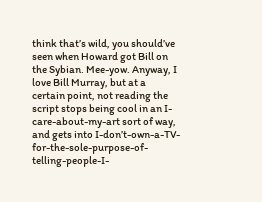think that’s wild, you should’ve seen when Howard got Bill on the Sybian. Mee-yow. Anyway, I love Bill Murray, but at a certain point, not reading the script stops being cool in an I-care-about-my-art sort of way, and gets into I-don’t-own-a-TV-for-the-sole-purpose-of-telling-people-I-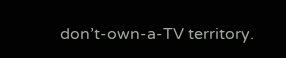don’t-own-a-TV territory.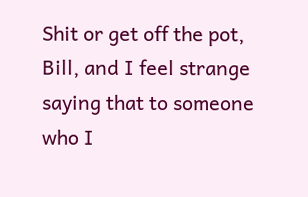Shit or get off the pot, Bill, and I feel strange saying that to someone who I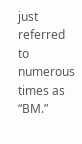just referred to numerous times as “BM.”